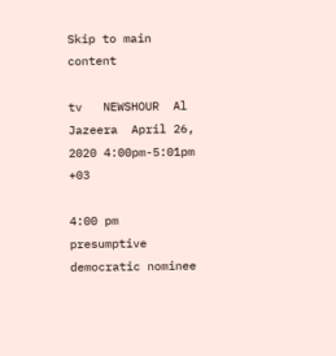Skip to main content

tv   NEWSHOUR  Al Jazeera  April 26, 2020 4:00pm-5:01pm +03

4:00 pm
presumptive democratic nominee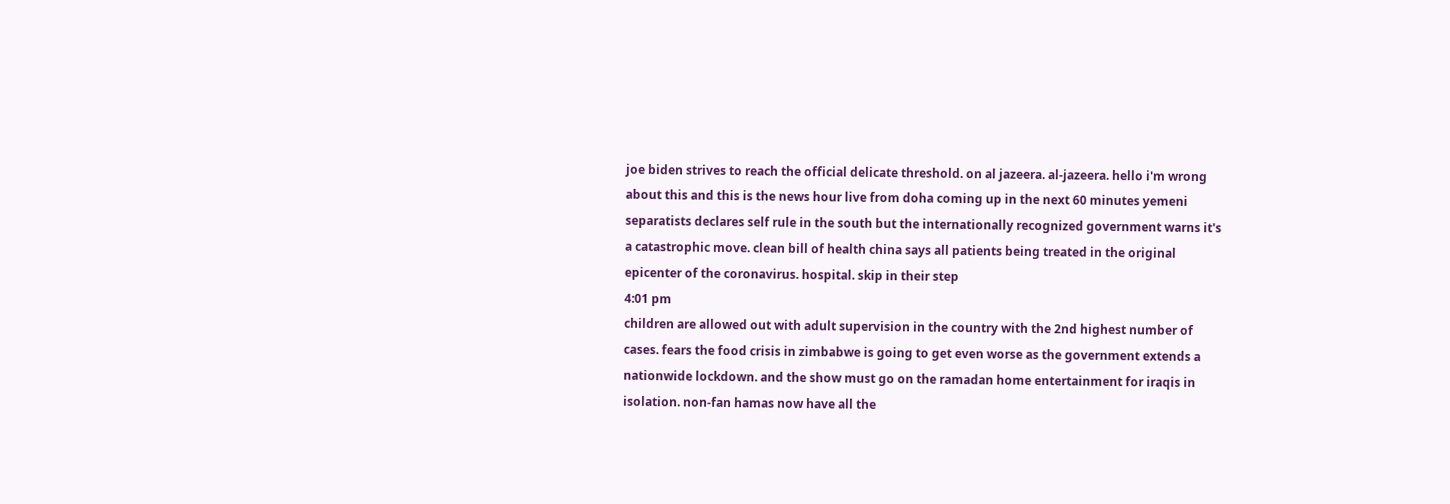joe biden strives to reach the official delicate threshold. on al jazeera. al-jazeera. hello i'm wrong about this and this is the news hour live from doha coming up in the next 60 minutes yemeni separatists declares self rule in the south but the internationally recognized government warns it's a catastrophic move. clean bill of health china says all patients being treated in the original epicenter of the coronavirus. hospital. skip in their step
4:01 pm
children are allowed out with adult supervision in the country with the 2nd highest number of cases. fears the food crisis in zimbabwe is going to get even worse as the government extends a nationwide lockdown. and the show must go on the ramadan home entertainment for iraqis in isolation. non-fan hamas now have all the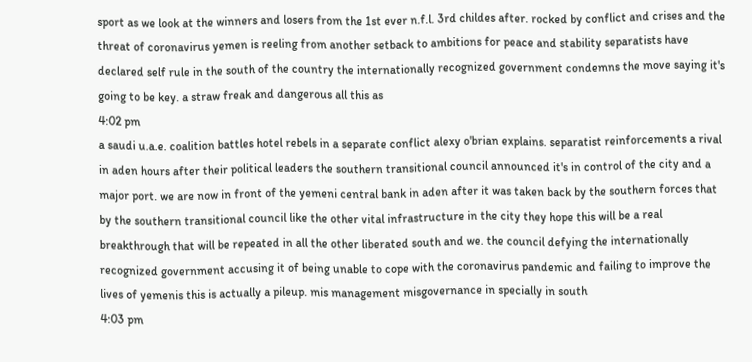sport as we look at the winners and losers from the 1st ever n.f.l. 3rd childes after. rocked by conflict and crises and the threat of coronavirus yemen is reeling from another setback to ambitions for peace and stability separatists have declared self rule in the south of the country the internationally recognized government condemns the move saying it's going to be key. a straw freak and dangerous all this as
4:02 pm
a saudi u.a.e. coalition battles hotel rebels in a separate conflict alexy o'brian explains. separatist reinforcements a rival in aden hours after their political leaders the southern transitional council announced it's in control of the city and a major port. we are now in front of the yemeni central bank in aden after it was taken back by the southern forces that by the southern transitional council like the other vital infrastructure in the city they hope this will be a real breakthrough that will be repeated in all the other liberated south and we. the council defying the internationally recognized government accusing it of being unable to cope with the coronavirus pandemic and failing to improve the lives of yemenis this is actually a pileup. mis management misgovernance in specially in south
4:03 pm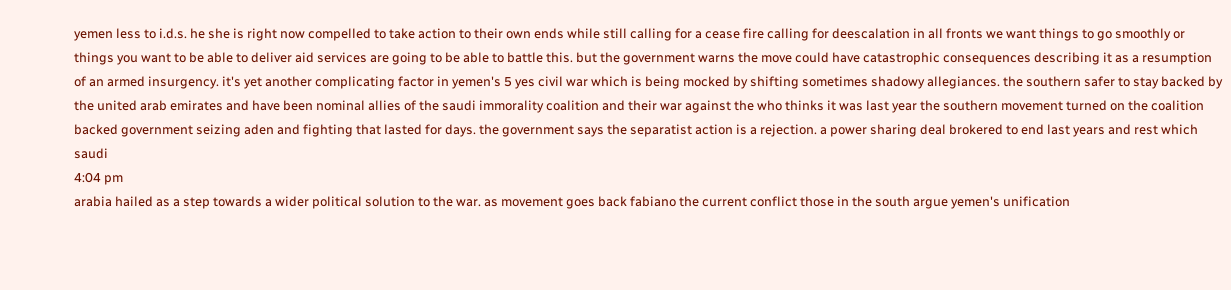yemen less to i.d.s. he she is right now compelled to take action to their own ends while still calling for a cease fire calling for deescalation in all fronts we want things to go smoothly or things you want to be able to deliver aid services are going to be able to battle this. but the government warns the move could have catastrophic consequences describing it as a resumption of an armed insurgency. it's yet another complicating factor in yemen's 5 yes civil war which is being mocked by shifting sometimes shadowy allegiances. the southern safer to stay backed by the united arab emirates and have been nominal allies of the saudi immorality coalition and their war against the who thinks it was last year the southern movement turned on the coalition backed government seizing aden and fighting that lasted for days. the government says the separatist action is a rejection. a power sharing deal brokered to end last years and rest which saudi
4:04 pm
arabia hailed as a step towards a wider political solution to the war. as movement goes back fabiano the current conflict those in the south argue yemen's unification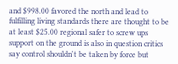and $998.00 favored the north and lead to fulfilling living standards there are thought to be at least $25.00 regional safer to screw ups support on the ground is also in question critics say control shouldn't be taken by force but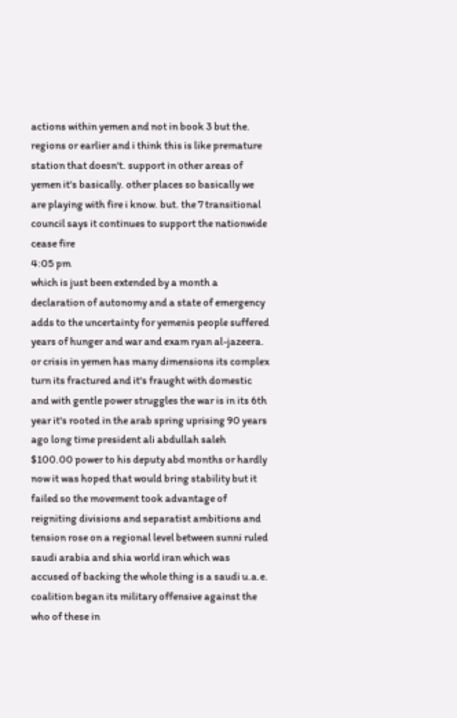actions within yemen and not in book 3 but the. regions or earlier and i think this is like premature station that doesn't. support in other areas of yemen it's basically. other places so basically we are playing with fire i know. but. the 7 transitional council says it continues to support the nationwide cease fire
4:05 pm
which is just been extended by a month a declaration of autonomy and a state of emergency adds to the uncertainty for yemenis people suffered years of hunger and war and exam ryan al-jazeera. or crisis in yemen has many dimensions its complex turn its fractured and it's fraught with domestic and with gentle power struggles the war is in its 6th year it's rooted in the arab spring uprising 90 years ago long time president ali abdullah saleh $100.00 power to his deputy abd months or hardly now it was hoped that would bring stability but it failed so the movement took advantage of reigniting divisions and separatist ambitions and tension rose on a regional level between sunni ruled saudi arabia and shia world iran which was accused of backing the whole thing is a saudi u.a.e. coalition began its military offensive against the who of these in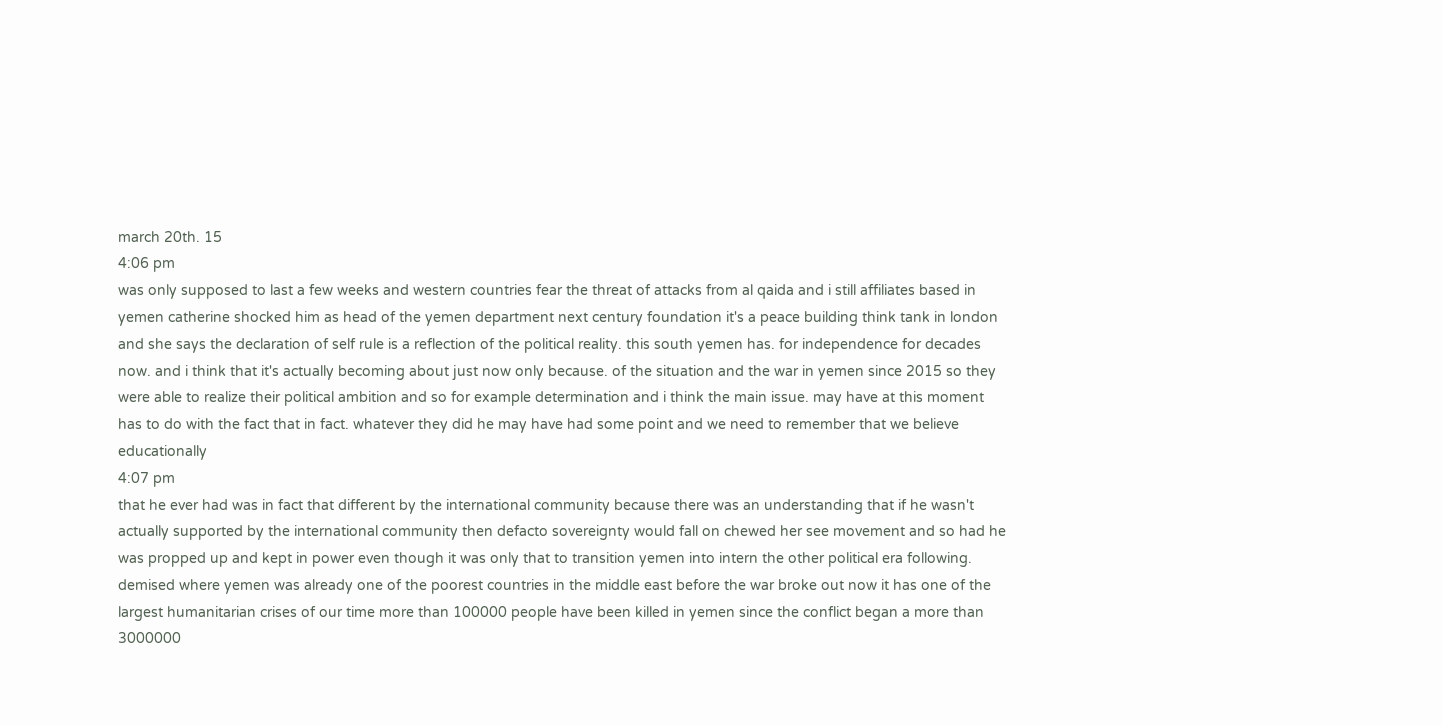march 20th. 15
4:06 pm
was only supposed to last a few weeks and western countries fear the threat of attacks from al qaida and i still affiliates based in yemen catherine shocked him as head of the yemen department next century foundation it's a peace building think tank in london and she says the declaration of self rule is a reflection of the political reality. this south yemen has. for independence for decades now. and i think that it's actually becoming about just now only because. of the situation and the war in yemen since 2015 so they were able to realize their political ambition and so for example determination and i think the main issue. may have at this moment has to do with the fact that in fact. whatever they did he may have had some point and we need to remember that we believe educationally
4:07 pm
that he ever had was in fact that different by the international community because there was an understanding that if he wasn't actually supported by the international community then defacto sovereignty would fall on chewed her see movement and so had he was propped up and kept in power even though it was only that to transition yemen into intern the other political era following. demised where yemen was already one of the poorest countries in the middle east before the war broke out now it has one of the largest humanitarian crises of our time more than 100000 people have been killed in yemen since the conflict began a more than 3000000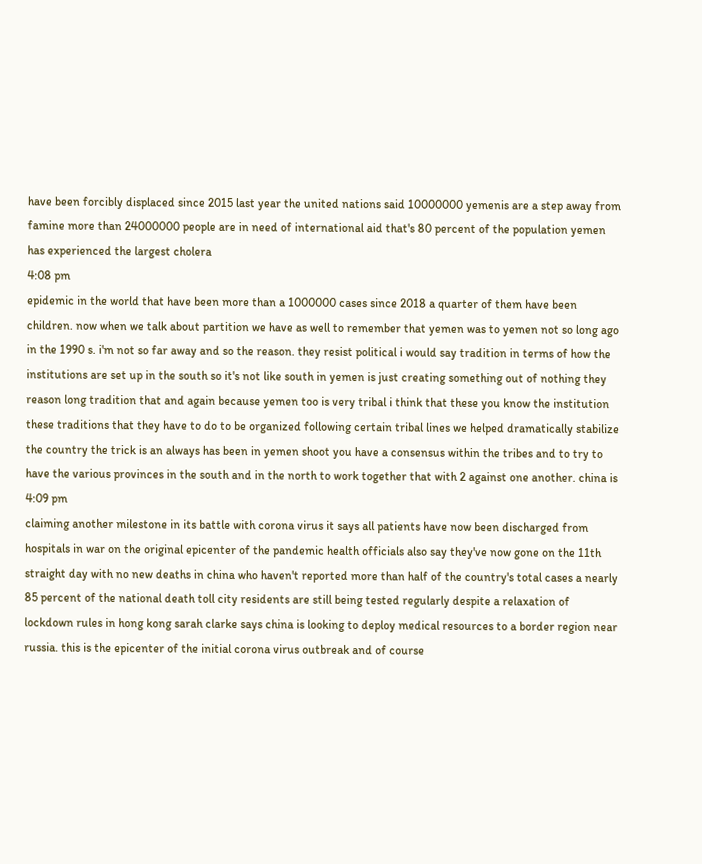have been forcibly displaced since 2015 last year the united nations said 10000000 yemenis are a step away from famine more than 24000000 people are in need of international aid that's 80 percent of the population yemen has experienced the largest cholera
4:08 pm
epidemic in the world that have been more than a 1000000 cases since 2018 a quarter of them have been children. now when we talk about partition we have as well to remember that yemen was to yemen not so long ago in the 1990 s. i'm not so far away and so the reason. they resist political i would say tradition in terms of how the institutions are set up in the south so it's not like south in yemen is just creating something out of nothing they reason long tradition that and again because yemen too is very tribal i think that these you know the institution these traditions that they have to do to be organized following certain tribal lines we helped dramatically stabilize the country the trick is an always has been in yemen shoot you have a consensus within the tribes and to try to have the various provinces in the south and in the north to work together that with 2 against one another. china is
4:09 pm
claiming another milestone in its battle with corona virus it says all patients have now been discharged from hospitals in war on the original epicenter of the pandemic health officials also say they've now gone on the 11th straight day with no new deaths in china who haven't reported more than half of the country's total cases a nearly 85 percent of the national death toll city residents are still being tested regularly despite a relaxation of lockdown rules in hong kong sarah clarke says china is looking to deploy medical resources to a border region near russia. this is the epicenter of the initial corona virus outbreak and of course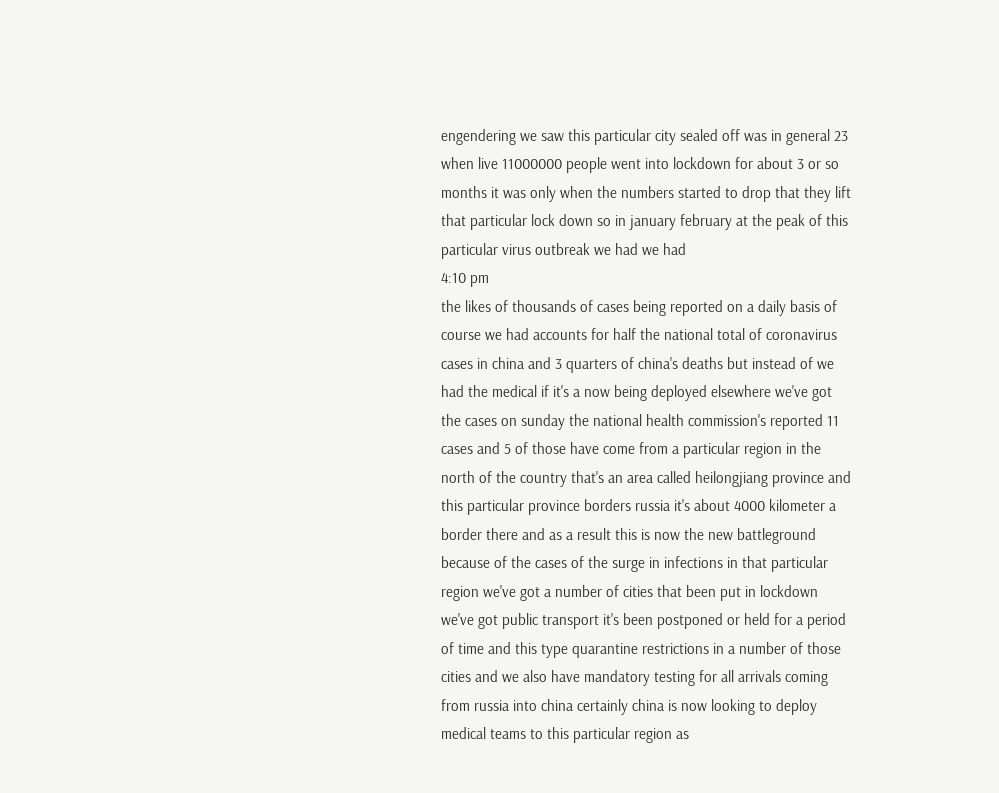engendering we saw this particular city sealed off was in general 23 when live 11000000 people went into lockdown for about 3 or so months it was only when the numbers started to drop that they lift that particular lock down so in january february at the peak of this particular virus outbreak we had we had
4:10 pm
the likes of thousands of cases being reported on a daily basis of course we had accounts for half the national total of coronavirus cases in china and 3 quarters of china's deaths but instead of we had the medical if it's a now being deployed elsewhere we've got the cases on sunday the national health commission's reported 11 cases and 5 of those have come from a particular region in the north of the country that's an area called heilongjiang province and this particular province borders russia it's about 4000 kilometer a border there and as a result this is now the new battleground because of the cases of the surge in infections in that particular region we've got a number of cities that been put in lockdown we've got public transport it's been postponed or held for a period of time and this type quarantine restrictions in a number of those cities and we also have mandatory testing for all arrivals coming from russia into china certainly china is now looking to deploy medical teams to this particular region as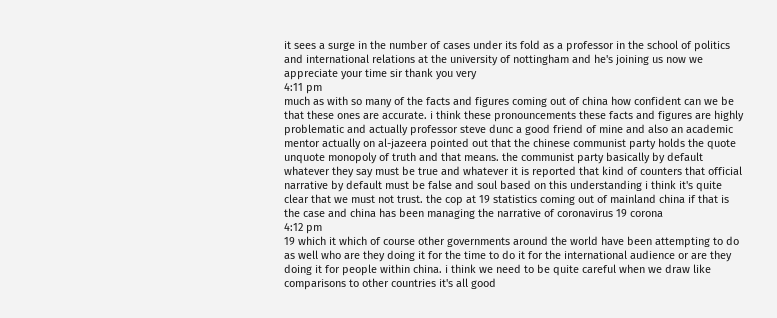it sees a surge in the number of cases under its fold as a professor in the school of politics and international relations at the university of nottingham and he's joining us now we appreciate your time sir thank you very
4:11 pm
much as with so many of the facts and figures coming out of china how confident can we be that these ones are accurate. i think these pronouncements these facts and figures are highly problematic and actually professor steve dunc a good friend of mine and also an academic mentor actually on al-jazeera pointed out that the chinese communist party holds the quote unquote monopoly of truth and that means. the communist party basically by default whatever they say must be true and whatever it is reported that kind of counters that official narrative by default must be false and soul based on this understanding i think it's quite clear that we must not trust. the cop at 19 statistics coming out of mainland china if that is the case and china has been managing the narrative of coronavirus 19 corona
4:12 pm
19 which it which of course other governments around the world have been attempting to do as well who are they doing it for the time to do it for the international audience or are they doing it for people within china. i think we need to be quite careful when we draw like comparisons to other countries it's all good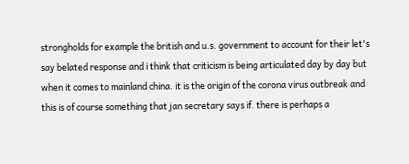strongholds for example the british and u.s. government to account for their let's say belated response and i think that criticism is being articulated day by day but when it comes to mainland china. it is the origin of the corona virus outbreak and this is of course something that jan secretary says if. there is perhaps a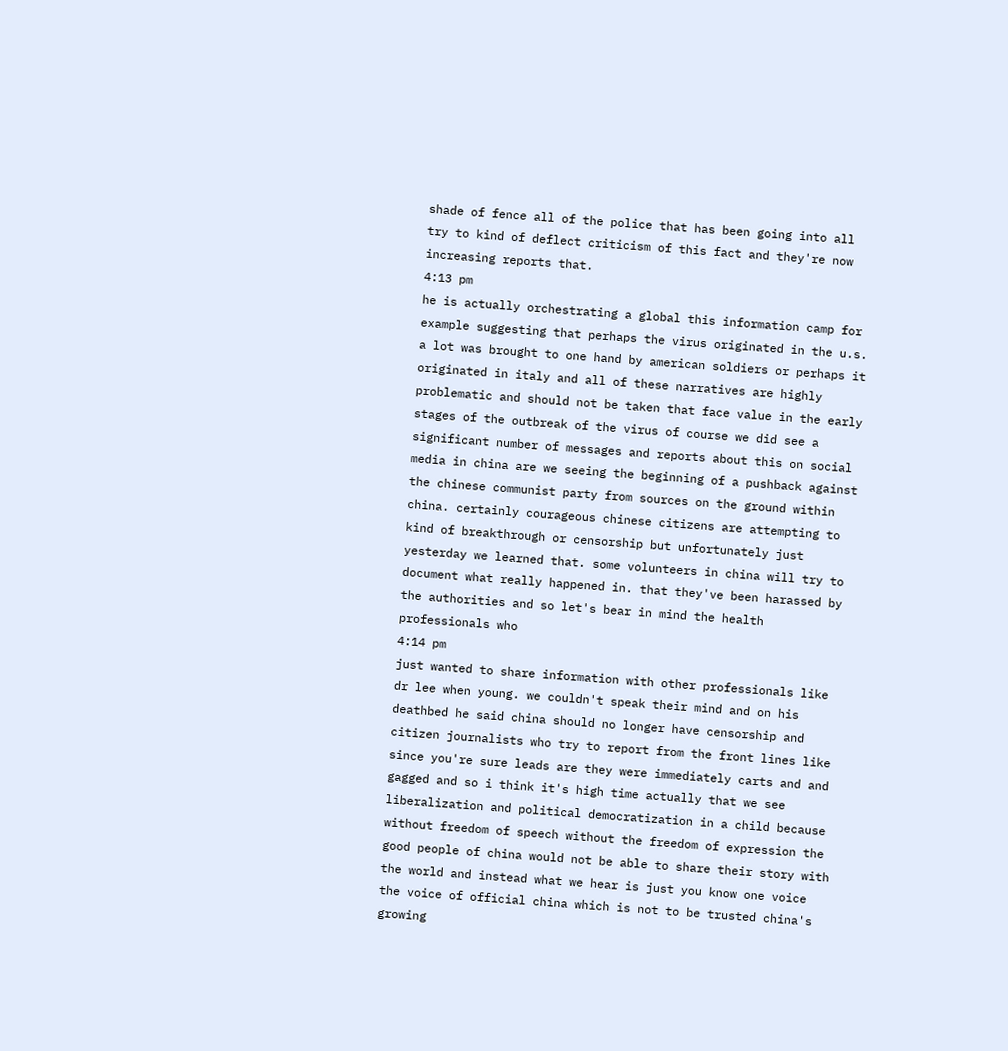shade of fence all of the police that has been going into all try to kind of deflect criticism of this fact and they're now increasing reports that.
4:13 pm
he is actually orchestrating a global this information camp for example suggesting that perhaps the virus originated in the u.s. a lot was brought to one hand by american soldiers or perhaps it originated in italy and all of these narratives are highly problematic and should not be taken that face value in the early stages of the outbreak of the virus of course we did see a significant number of messages and reports about this on social media in china are we seeing the beginning of a pushback against the chinese communist party from sources on the ground within china. certainly courageous chinese citizens are attempting to kind of breakthrough or censorship but unfortunately just yesterday we learned that. some volunteers in china will try to document what really happened in. that they've been harassed by the authorities and so let's bear in mind the health professionals who
4:14 pm
just wanted to share information with other professionals like dr lee when young. we couldn't speak their mind and on his deathbed he said china should no longer have censorship and citizen journalists who try to report from the front lines like since you're sure leads are they were immediately carts and and gagged and so i think it's high time actually that we see liberalization and political democratization in a child because without freedom of speech without the freedom of expression the good people of china would not be able to share their story with the world and instead what we hear is just you know one voice the voice of official china which is not to be trusted china's growing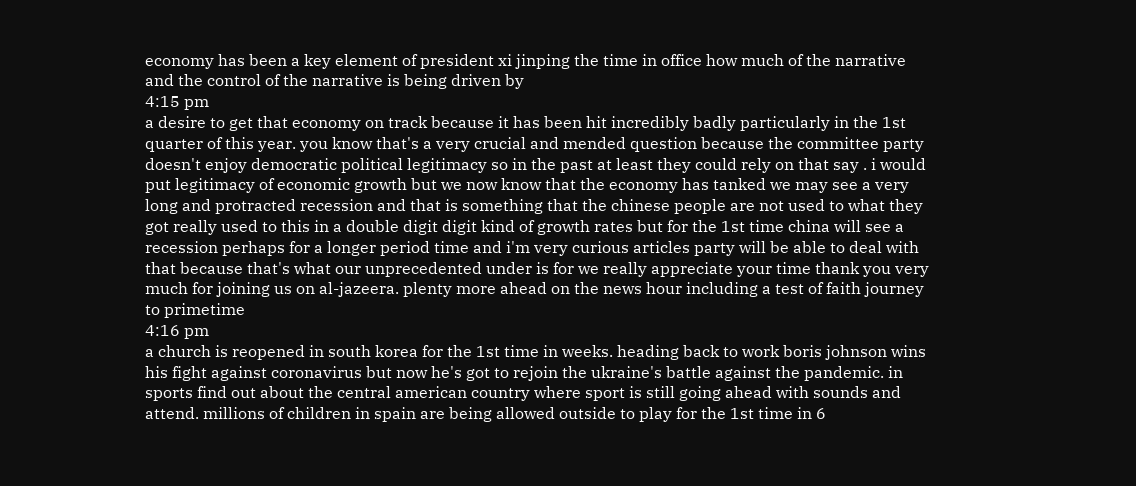economy has been a key element of president xi jinping the time in office how much of the narrative and the control of the narrative is being driven by
4:15 pm
a desire to get that economy on track because it has been hit incredibly badly particularly in the 1st quarter of this year. you know that's a very crucial and mended question because the committee party doesn't enjoy democratic political legitimacy so in the past at least they could rely on that say . i would put legitimacy of economic growth but we now know that the economy has tanked we may see a very long and protracted recession and that is something that the chinese people are not used to what they got really used to this in a double digit digit kind of growth rates but for the 1st time china will see a recession perhaps for a longer period time and i'm very curious articles party will be able to deal with that because that's what our unprecedented under is for we really appreciate your time thank you very much for joining us on al-jazeera. plenty more ahead on the news hour including a test of faith journey to primetime
4:16 pm
a church is reopened in south korea for the 1st time in weeks. heading back to work boris johnson wins his fight against coronavirus but now he's got to rejoin the ukraine's battle against the pandemic. in sports find out about the central american country where sport is still going ahead with sounds and attend. millions of children in spain are being allowed outside to play for the 1st time in 6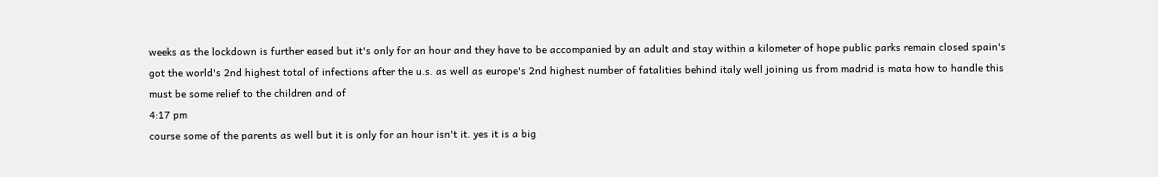weeks as the lockdown is further eased but it's only for an hour and they have to be accompanied by an adult and stay within a kilometer of hope public parks remain closed spain's got the world's 2nd highest total of infections after the u.s. as well as europe's 2nd highest number of fatalities behind italy well joining us from madrid is mata how to handle this must be some relief to the children and of
4:17 pm
course some of the parents as well but it is only for an hour isn't it. yes it is a big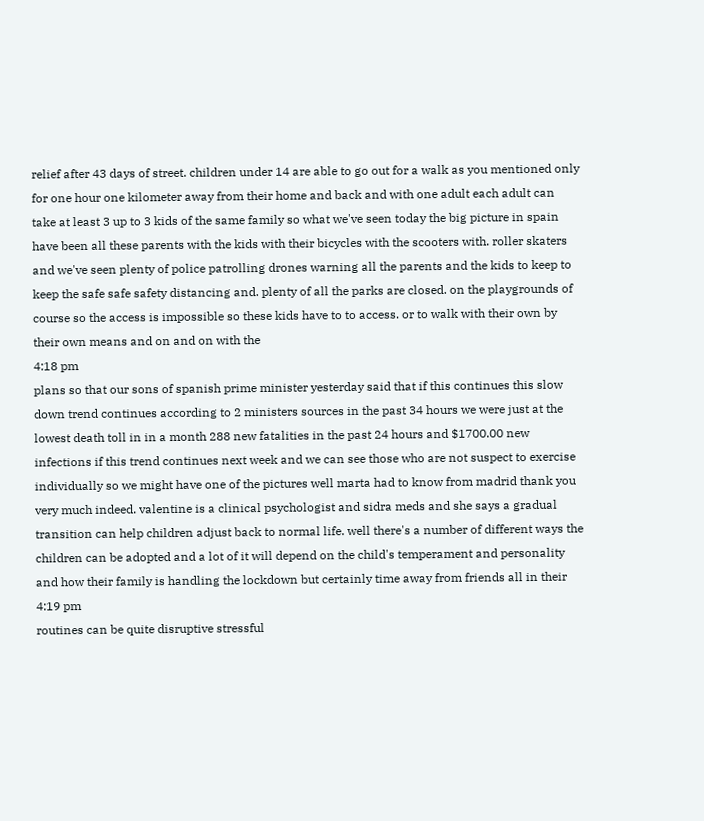relief after 43 days of street. children under 14 are able to go out for a walk as you mentioned only for one hour one kilometer away from their home and back and with one adult each adult can take at least 3 up to 3 kids of the same family so what we've seen today the big picture in spain have been all these parents with the kids with their bicycles with the scooters with. roller skaters and we've seen plenty of police patrolling drones warning all the parents and the kids to keep to keep the safe safe safety distancing and. plenty of all the parks are closed. on the playgrounds of course so the access is impossible so these kids have to to access. or to walk with their own by their own means and on and on with the
4:18 pm
plans so that our sons of spanish prime minister yesterday said that if this continues this slow down trend continues according to 2 ministers sources in the past 34 hours we were just at the lowest death toll in in a month 288 new fatalities in the past 24 hours and $1700.00 new infections if this trend continues next week and we can see those who are not suspect to exercise individually so we might have one of the pictures well marta had to know from madrid thank you very much indeed. valentine is a clinical psychologist and sidra meds and she says a gradual transition can help children adjust back to normal life. well there's a number of different ways the children can be adopted and a lot of it will depend on the child's temperament and personality and how their family is handling the lockdown but certainly time away from friends all in their
4:19 pm
routines can be quite disruptive stressful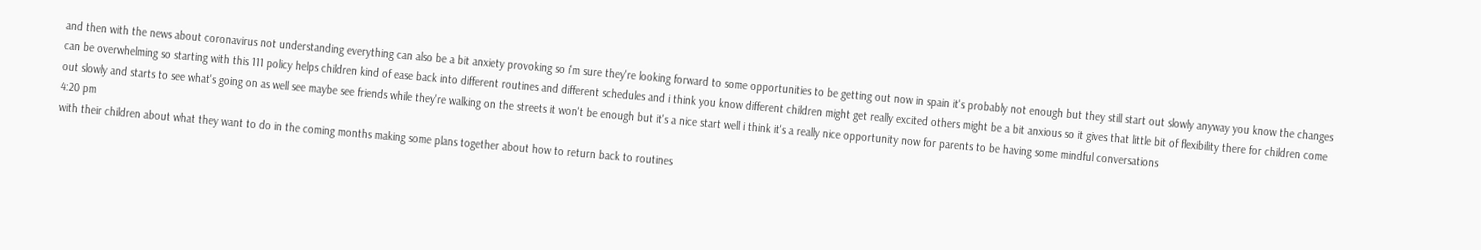and then with the news about coronavirus not understanding everything can also be a bit anxiety provoking so i'm sure they're looking forward to some opportunities to be getting out now in spain it's probably not enough but they still start out slowly anyway you know the changes can be overwhelming so starting with this 111 policy helps children kind of ease back into different routines and different schedules and i think you know different children might get really excited others might be a bit anxious so it gives that little bit of flexibility there for children come out slowly and starts to see what's going on as well see maybe see friends while they're walking on the streets it won't be enough but it's a nice start well i think it's a really nice opportunity now for parents to be having some mindful conversations
4:20 pm
with their children about what they want to do in the coming months making some plans together about how to return back to routines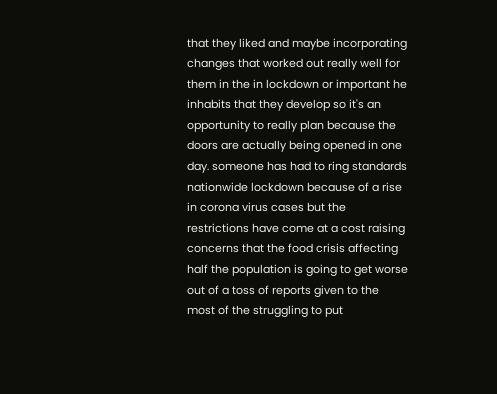that they liked and maybe incorporating changes that worked out really well for them in the in lockdown or important he inhabits that they develop so it's an opportunity to really plan because the doors are actually being opened in one day. someone has had to ring standards nationwide lockdown because of a rise in corona virus cases but the restrictions have come at a cost raising concerns that the food crisis affecting half the population is going to get worse out of a toss of reports given to the most of the struggling to put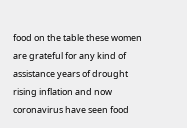food on the table these women are grateful for any kind of assistance years of drought rising inflation and now coronavirus have seen food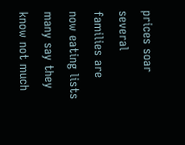prices soar several families are now eating lists many say they know not much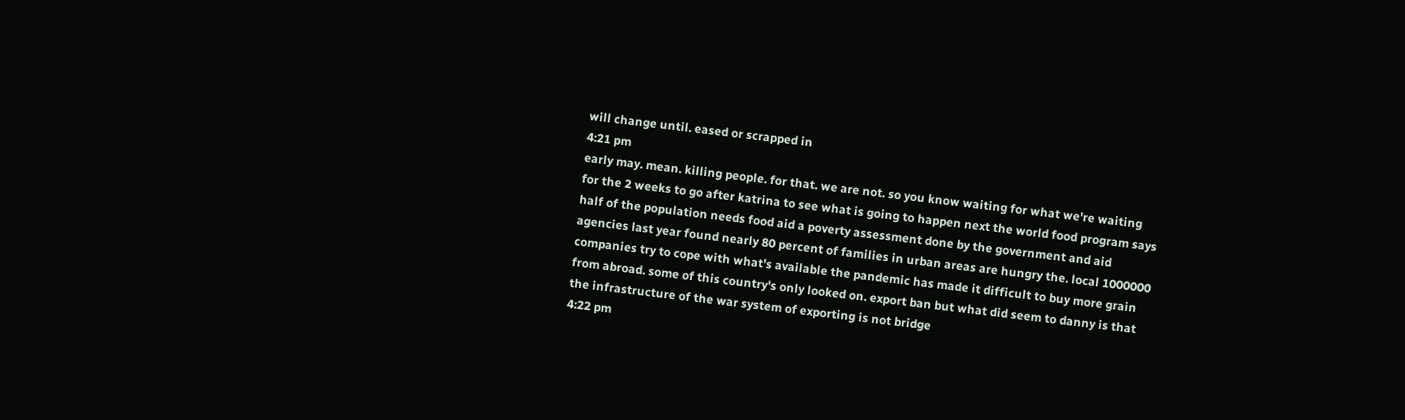will change until. eased or scrapped in
4:21 pm
early may. mean. killing people. for that. we are not. so you know waiting for what we're waiting for the 2 weeks to go after katrina to see what is going to happen next the world food program says half of the population needs food aid a poverty assessment done by the government and aid agencies last year found nearly 80 percent of families in urban areas are hungry the. local 1000000 companies try to cope with what's available the pandemic has made it difficult to buy more grain from abroad. some of this country's only looked on. export ban but what did seem to danny is that the infrastructure of the war system of exporting is not bridge
4:22 pm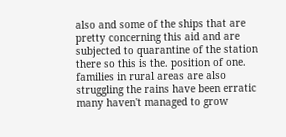also and some of the ships that are pretty concerning this aid and are subjected to quarantine of the station there so this is the. position of one. families in rural areas are also struggling the rains have been erratic many haven't managed to grow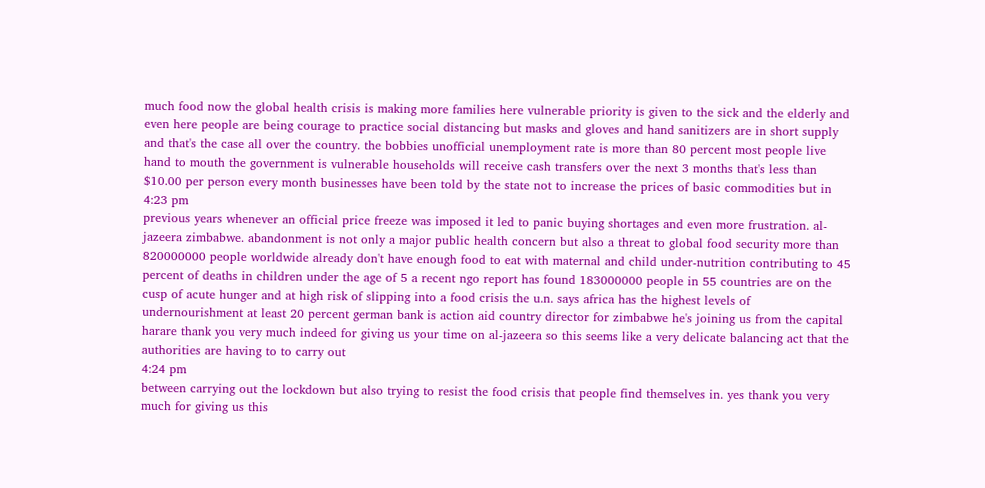much food now the global health crisis is making more families here vulnerable priority is given to the sick and the elderly and even here people are being courage to practice social distancing but masks and gloves and hand sanitizers are in short supply and that's the case all over the country. the bobbies unofficial unemployment rate is more than 80 percent most people live hand to mouth the government is vulnerable households will receive cash transfers over the next 3 months that's less than $10.00 per person every month businesses have been told by the state not to increase the prices of basic commodities but in
4:23 pm
previous years whenever an official price freeze was imposed it led to panic buying shortages and even more frustration. al-jazeera zimbabwe. abandonment is not only a major public health concern but also a threat to global food security more than 820000000 people worldwide already don't have enough food to eat with maternal and child under-nutrition contributing to 45 percent of deaths in children under the age of 5 a recent ngo report has found 183000000 people in 55 countries are on the cusp of acute hunger and at high risk of slipping into a food crisis the u.n. says africa has the highest levels of undernourishment at least 20 percent german bank is action aid country director for zimbabwe he's joining us from the capital harare thank you very much indeed for giving us your time on al-jazeera so this seems like a very delicate balancing act that the authorities are having to to carry out
4:24 pm
between carrying out the lockdown but also trying to resist the food crisis that people find themselves in. yes thank you very much for giving us this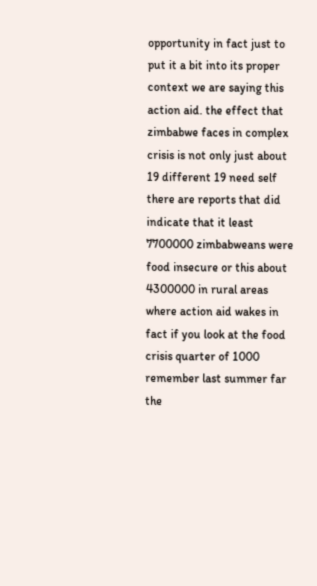opportunity in fact just to put it a bit into its proper context we are saying this action aid. the effect that zimbabwe faces in complex crisis is not only just about 19 different 19 need self there are reports that did indicate that it least 7700000 zimbabweans were food insecure or this about 4300000 in rural areas where action aid wakes in fact if you look at the food crisis quarter of 1000 remember last summer far the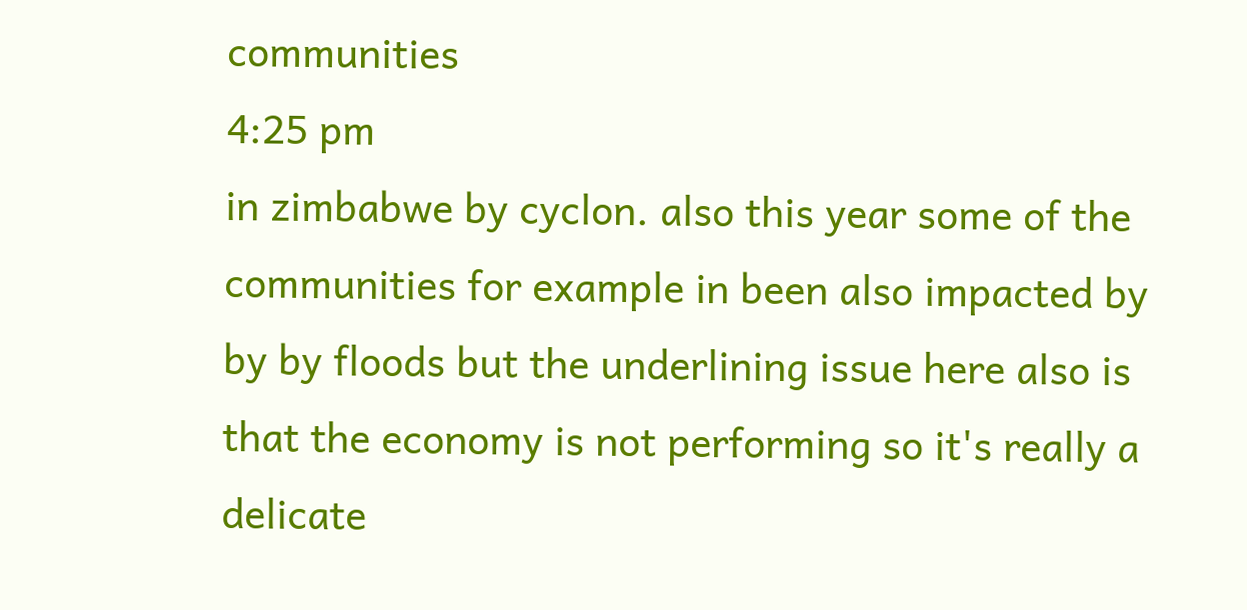communities
4:25 pm
in zimbabwe by cyclon. also this year some of the communities for example in been also impacted by by by floods but the underlining issue here also is that the economy is not performing so it's really a delicate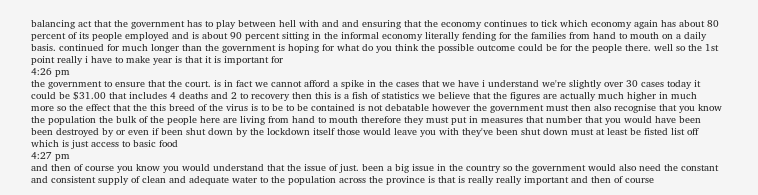balancing act that the government has to play between hell with and and ensuring that the economy continues to tick which economy again has about 80 percent of its people employed and is about 90 percent sitting in the informal economy literally fending for the families from hand to mouth on a daily basis. continued for much longer than the government is hoping for what do you think the possible outcome could be for the people there. well so the 1st point really i have to make year is that it is important for
4:26 pm
the government to ensure that the court. is in fact we cannot afford a spike in the cases that we have i understand we're slightly over 30 cases today it could be $31.00 that includes 4 deaths and 2 to recovery then this is a fish of statistics we believe that the figures are actually much higher in much more so the effect that the this breed of the virus is to be to be contained is not debatable however the government must then also recognise that you know the population the bulk of the people here are living from hand to mouth therefore they must put in measures that number that you would have been been destroyed by or even if been shut down by the lockdown itself those would leave you with they've been shut down must at least be fisted list off which is just access to basic food
4:27 pm
and then of course you know you would understand that the issue of just. been a big issue in the country so the government would also need the constant and consistent supply of clean and adequate water to the population across the province is that is really really important and then of course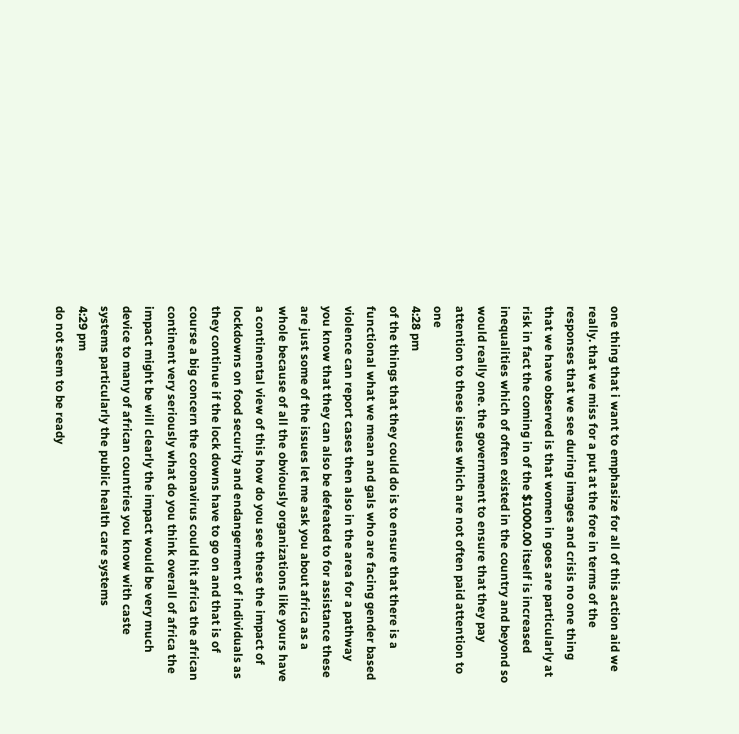one thing that i want to emphasize for all of this action aid we really. that we miss for a put at the fore in terms of the responses that we see during images and crisis no one thing that we have observed is that women in goes are particularly at risk in fact the coming in of the $1000.00 itself is increased inequalities which of often existed in the country and beyond so would really one. the government to ensure that they pay attention to these issues which are not often paid attention to one
4:28 pm
of the things that they could do is to ensure that there is a functional what we mean and gals who are facing gender based violence can report cases then also in the area for a pathway you know that they can also be defeated to for assistance these are just some of the issues let me ask you about africa as a whole because of all the obviously organizations like yours have a continental view of this how do you see these the impact of lockdowns on food security and endangerment of individuals as they continue if the lock downs have to go on and that is of course a big concern the coronavirus could hit africa the african continent very seriously what do you think overall of africa the impact might be will clearly the impact would be very much device to many of african countries you know with caste systems particularly the public health care systems
4:29 pm
do not seem to be ready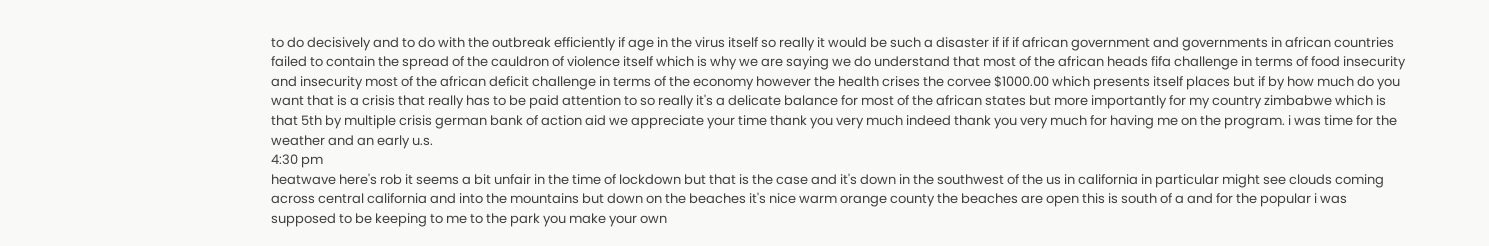to do decisively and to do with the outbreak efficiently if age in the virus itself so really it would be such a disaster if if if african government and governments in african countries failed to contain the spread of the cauldron of violence itself which is why we are saying we do understand that most of the african heads fifa challenge in terms of food insecurity and insecurity most of the african deficit challenge in terms of the economy however the health crises the corvee $1000.00 which presents itself places but if by how much do you want that is a crisis that really has to be paid attention to so really it's a delicate balance for most of the african states but more importantly for my country zimbabwe which is that 5th by multiple crisis german bank of action aid we appreciate your time thank you very much indeed thank you very much for having me on the program. i was time for the weather and an early u.s.
4:30 pm
heatwave here's rob it seems a bit unfair in the time of lockdown but that is the case and it's down in the southwest of the us in california in particular might see clouds coming across central california and into the mountains but down on the beaches it's nice warm orange county the beaches are open this is south of a and for the popular i was supposed to be keeping to me to the park you make your own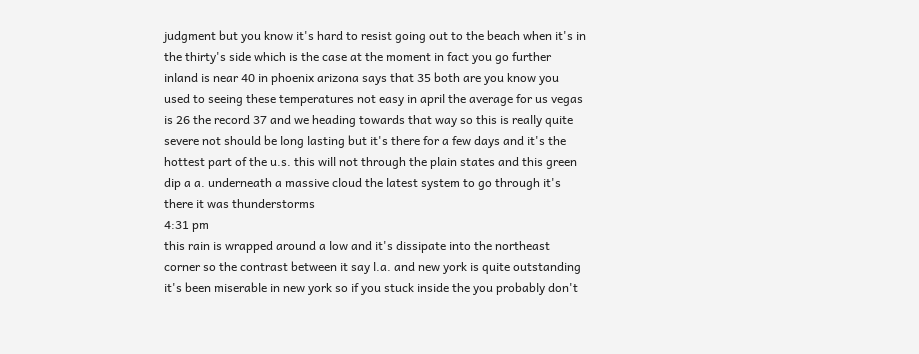judgment but you know it's hard to resist going out to the beach when it's in the thirty's side which is the case at the moment in fact you go further inland is near 40 in phoenix arizona says that 35 both are you know you used to seeing these temperatures not easy in april the average for us vegas is 26 the record 37 and we heading towards that way so this is really quite severe not should be long lasting but it's there for a few days and it's the hottest part of the u.s. this will not through the plain states and this green dip a a. underneath a massive cloud the latest system to go through it's there it was thunderstorms
4:31 pm
this rain is wrapped around a low and it's dissipate into the northeast corner so the contrast between it say l.a. and new york is quite outstanding it's been miserable in new york so if you stuck inside the you probably don't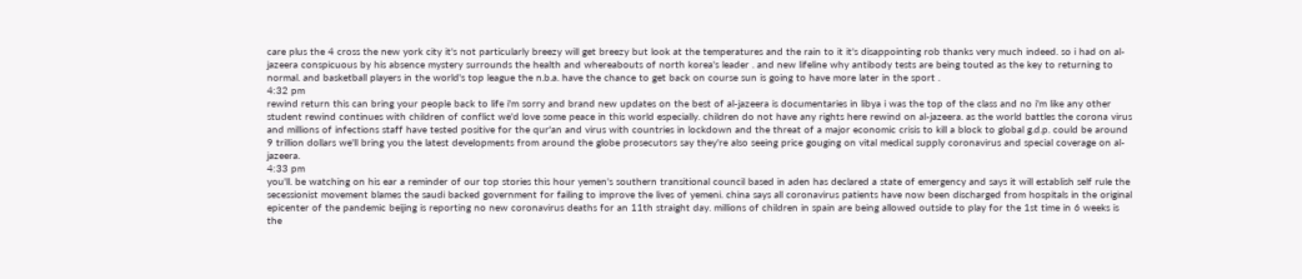care plus the 4 cross the new york city it's not particularly breezy will get breezy but look at the temperatures and the rain to it it's disappointing rob thanks very much indeed. so i had on al-jazeera conspicuous by his absence mystery surrounds the health and whereabouts of north korea's leader . and new lifeline why antibody tests are being touted as the key to returning to normal. and basketball players in the world's top league the n.b.a. have the chance to get back on course sun is going to have more later in the sport .
4:32 pm
rewind return this can bring your people back to life i'm sorry and brand new updates on the best of al-jazeera is documentaries in libya i was the top of the class and no i'm like any other student rewind continues with children of conflict we'd love some peace in this world especially. children do not have any rights here rewind on al-jazeera. as the world battles the corona virus and millions of infections staff have tested positive for the qur'an and virus with countries in lockdown and the threat of a major economic crisis to kill a block to global g.d.p. could be around 9 trillion dollars we'll bring you the latest developments from around the globe prosecutors say they're also seeing price gouging on vital medical supply coronavirus and special coverage on al-jazeera.
4:33 pm
you'll. be watching on his ear a reminder of our top stories this hour yemen's southern transitional council based in aden has declared a state of emergency and says it will establish self rule the secessionist movement blames the saudi backed government for failing to improve the lives of yemeni. china says all coronavirus patients have now been discharged from hospitals in the original epicenter of the pandemic beijing is reporting no new coronavirus deaths for an 11th straight day. millions of children in spain are being allowed outside to play for the 1st time in 6 weeks is the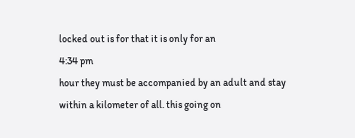locked out is for that it is only for an
4:34 pm
hour they must be accompanied by an adult and stay within a kilometer of all. this going on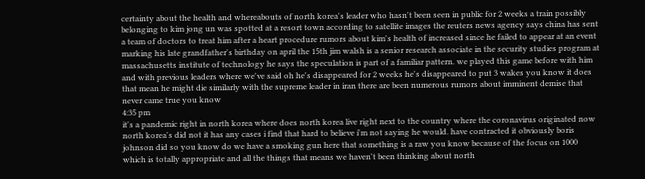certainty about the health and whereabouts of north korea's leader who hasn't been seen in public for 2 weeks a train possibly belonging to kim jong un was spotted at a resort town according to satellite images the reuters news agency says china has sent a team of doctors to treat him after a heart procedure rumors about kim's health of increased since he failed to appear at an event marking his late grandfather's birthday on april the 15th jim walsh is a senior research associate in the security studies program at massachusetts institute of technology he says the speculation is part of a familiar pattern. we played this game before with him and with previous leaders where we've said oh he's disappeared for 2 weeks he's disappeared to put 3 wakes you know it does that mean he might die similarly with the supreme leader in iran there are been numerous rumors about imminent demise that never came true you know
4:35 pm
it's a pandemic right in north korea where does north korea live right next to the country where the coronavirus originated now north korea's did not it has any cases i find that hard to believe i'm not saying he would. have contracted it obviously boris johnson did so you know do we have a smoking gun here that something is a raw you know because of the focus on 1000 which is totally appropriate and all the things that means we haven't been thinking about north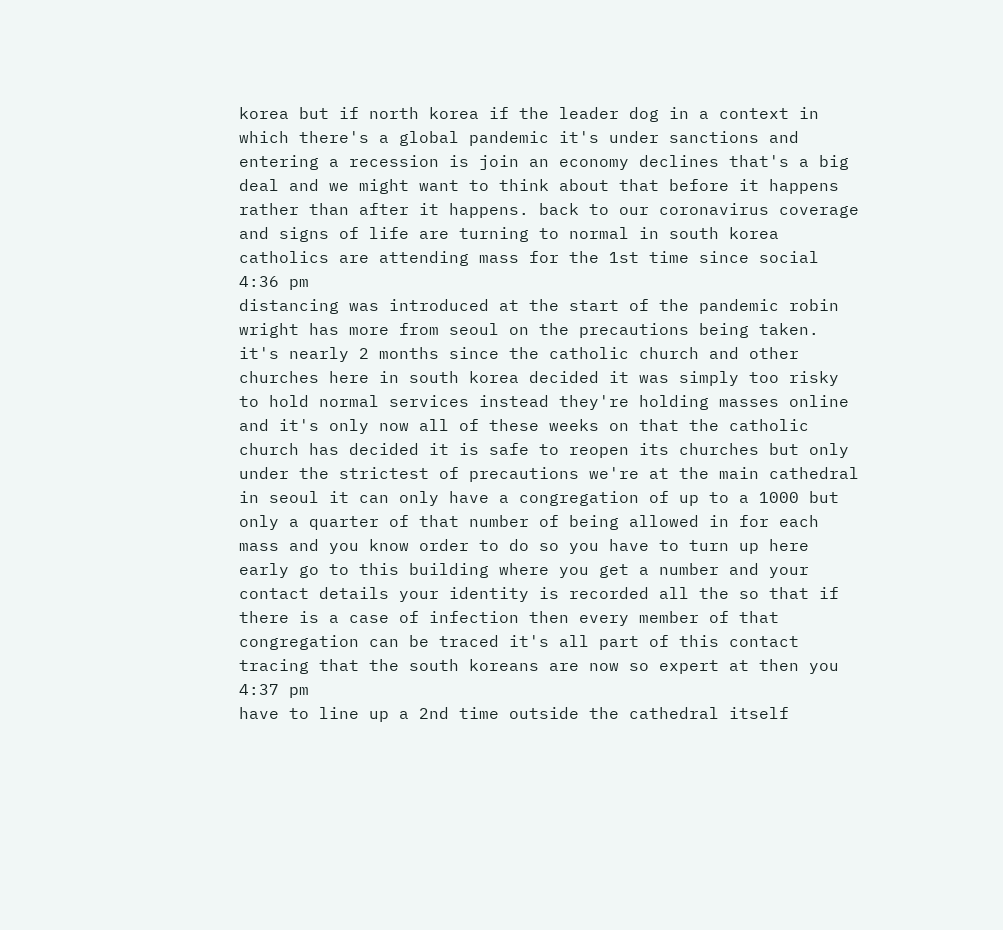korea but if north korea if the leader dog in a context in which there's a global pandemic it's under sanctions and entering a recession is join an economy declines that's a big deal and we might want to think about that before it happens rather than after it happens. back to our coronavirus coverage and signs of life are turning to normal in south korea catholics are attending mass for the 1st time since social
4:36 pm
distancing was introduced at the start of the pandemic robin wright has more from seoul on the precautions being taken. it's nearly 2 months since the catholic church and other churches here in south korea decided it was simply too risky to hold normal services instead they're holding masses online and it's only now all of these weeks on that the catholic church has decided it is safe to reopen its churches but only under the strictest of precautions we're at the main cathedral in seoul it can only have a congregation of up to a 1000 but only a quarter of that number of being allowed in for each mass and you know order to do so you have to turn up here early go to this building where you get a number and your contact details your identity is recorded all the so that if there is a case of infection then every member of that congregation can be traced it's all part of this contact tracing that the south koreans are now so expert at then you
4:37 pm
have to line up a 2nd time outside the cathedral itself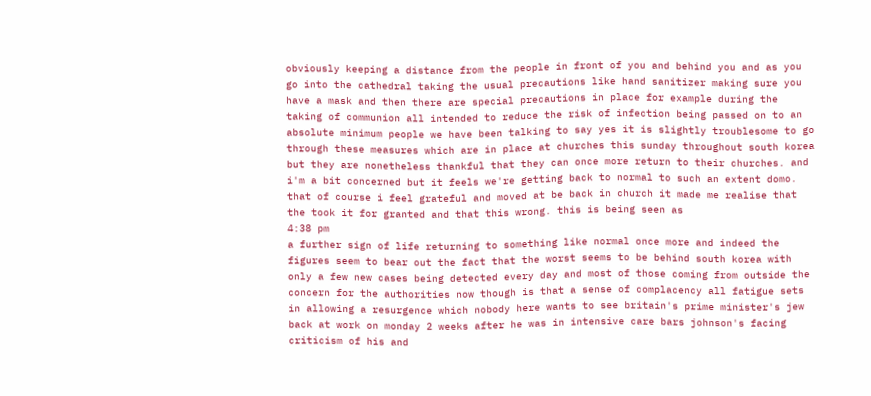obviously keeping a distance from the people in front of you and behind you and as you go into the cathedral taking the usual precautions like hand sanitizer making sure you have a mask and then there are special precautions in place for example during the taking of communion all intended to reduce the risk of infection being passed on to an absolute minimum people we have been talking to say yes it is slightly troublesome to go through these measures which are in place at churches this sunday throughout south korea but they are nonetheless thankful that they can once more return to their churches. and i'm a bit concerned but it feels we're getting back to normal to such an extent domo. that of course i feel grateful and moved at be back in church it made me realise that the took it for granted and that this wrong. this is being seen as
4:38 pm
a further sign of life returning to something like normal once more and indeed the figures seem to bear out the fact that the worst seems to be behind south korea with only a few new cases being detected every day and most of those coming from outside the concern for the authorities now though is that a sense of complacency all fatigue sets in allowing a resurgence which nobody here wants to see britain's prime minister's jew back at work on monday 2 weeks after he was in intensive care bars johnson's facing criticism of his and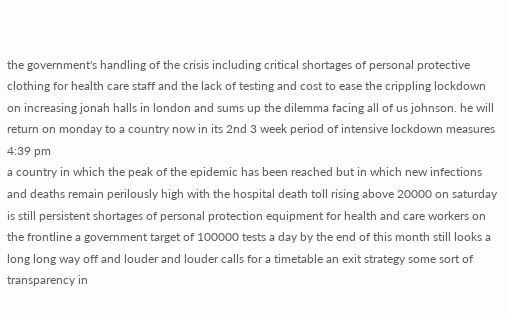the government's handling of the crisis including critical shortages of personal protective clothing for health care staff and the lack of testing and cost to ease the crippling lockdown on increasing jonah halls in london and sums up the dilemma facing all of us johnson. he will return on monday to a country now in its 2nd 3 week period of intensive lockdown measures
4:39 pm
a country in which the peak of the epidemic has been reached but in which new infections and deaths remain perilously high with the hospital death toll rising above 20000 on saturday is still persistent shortages of personal protection equipment for health and care workers on the frontline a government target of 100000 tests a day by the end of this month still looks a long long way off and louder and louder calls for a timetable an exit strategy some sort of transparency in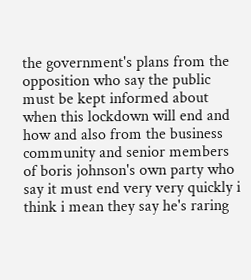the government's plans from the opposition who say the public must be kept informed about when this lockdown will end and how and also from the business community and senior members of boris johnson's own party who say it must end very very quickly i think i mean they say he's raring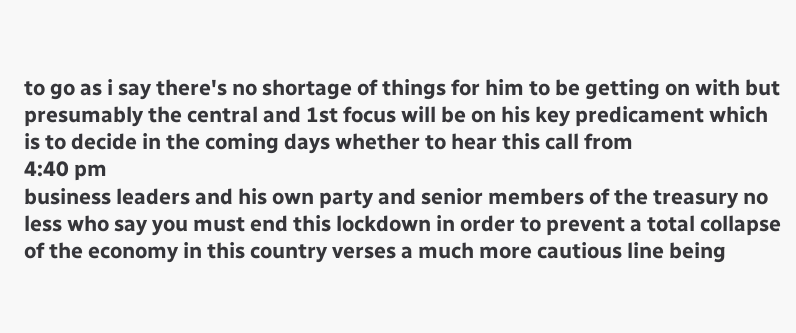to go as i say there's no shortage of things for him to be getting on with but presumably the central and 1st focus will be on his key predicament which is to decide in the coming days whether to hear this call from
4:40 pm
business leaders and his own party and senior members of the treasury no less who say you must end this lockdown in order to prevent a total collapse of the economy in this country verses a much more cautious line being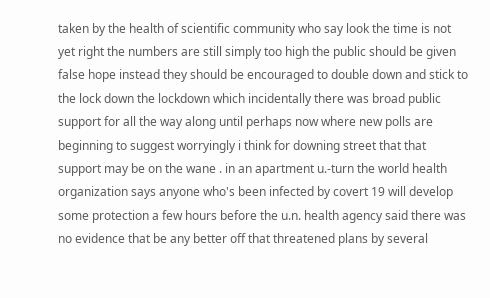taken by the health of scientific community who say look the time is not yet right the numbers are still simply too high the public should be given false hope instead they should be encouraged to double down and stick to the lock down the lockdown which incidentally there was broad public support for all the way along until perhaps now where new polls are beginning to suggest worryingly i think for downing street that that support may be on the wane . in an apartment u.-turn the world health organization says anyone who's been infected by covert 19 will develop some protection a few hours before the u.n. health agency said there was no evidence that be any better off that threatened plans by several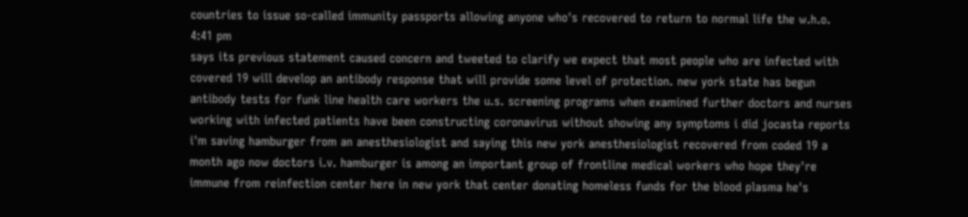countries to issue so-called immunity passports allowing anyone who's recovered to return to normal life the w.h.o.
4:41 pm
says its previous statement caused concern and tweeted to clarify we expect that most people who are infected with covered 19 will develop an antibody response that will provide some level of protection. new york state has begun antibody tests for funk line health care workers the u.s. screening programs when examined further doctors and nurses working with infected patients have been constructing coronavirus without showing any symptoms i did jocasta reports i'm saving hamburger from an anesthesiologist and saying this new york anesthesiologist recovered from coded 19 a month ago now doctors i.v. hamburger is among an important group of frontline medical workers who hope they're immune from reinfection center here in new york that center donating homeless funds for the blood plasma he's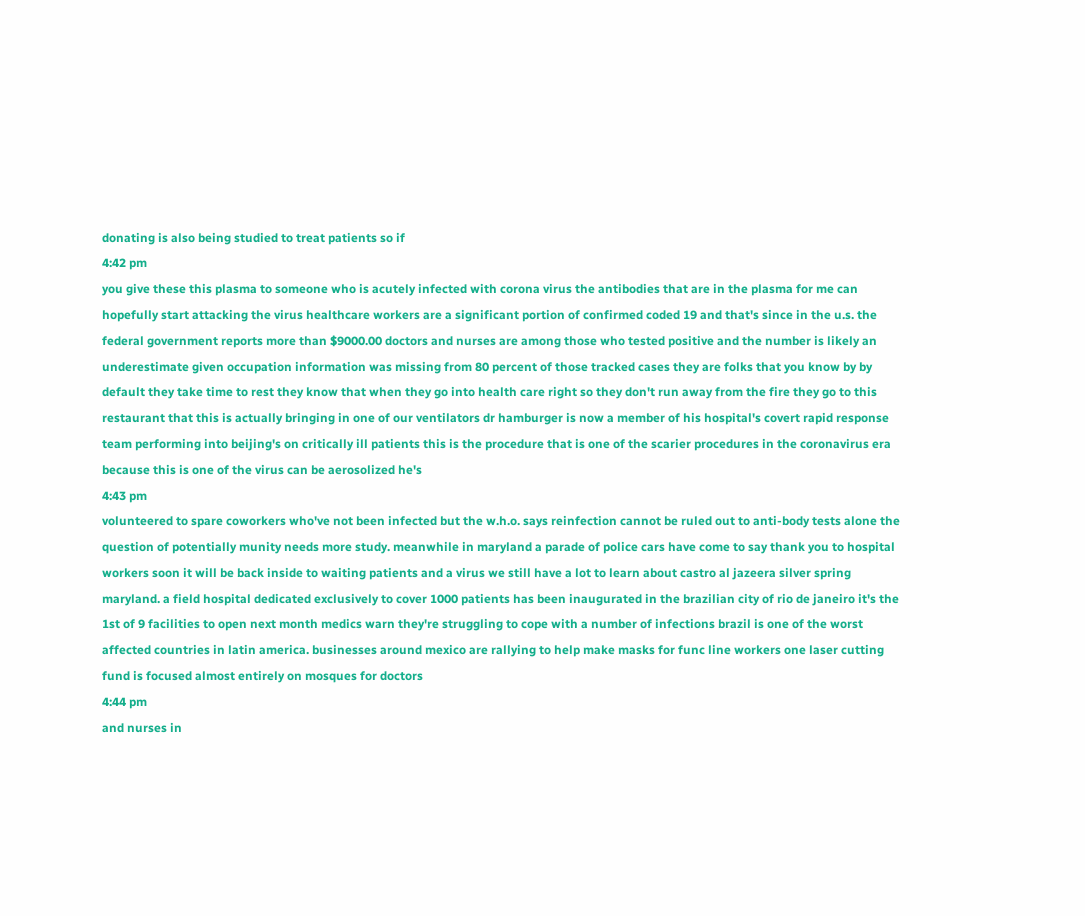donating is also being studied to treat patients so if
4:42 pm
you give these this plasma to someone who is acutely infected with corona virus the antibodies that are in the plasma for me can hopefully start attacking the virus healthcare workers are a significant portion of confirmed coded 19 and that's since in the u.s. the federal government reports more than $9000.00 doctors and nurses are among those who tested positive and the number is likely an underestimate given occupation information was missing from 80 percent of those tracked cases they are folks that you know by by default they take time to rest they know that when they go into health care right so they don't run away from the fire they go to this restaurant that this is actually bringing in one of our ventilators dr hamburger is now a member of his hospital's covert rapid response team performing into beijing's on critically ill patients this is the procedure that is one of the scarier procedures in the coronavirus era because this is one of the virus can be aerosolized he's
4:43 pm
volunteered to spare coworkers who've not been infected but the w.h.o. says reinfection cannot be ruled out to anti-body tests alone the question of potentially munity needs more study. meanwhile in maryland a parade of police cars have come to say thank you to hospital workers soon it will be back inside to waiting patients and a virus we still have a lot to learn about castro al jazeera silver spring maryland. a field hospital dedicated exclusively to cover 1000 patients has been inaugurated in the brazilian city of rio de janeiro it's the 1st of 9 facilities to open next month medics warn they're struggling to cope with a number of infections brazil is one of the worst affected countries in latin america. businesses around mexico are rallying to help make masks for func line workers one laser cutting fund is focused almost entirely on mosques for doctors
4:44 pm
and nurses in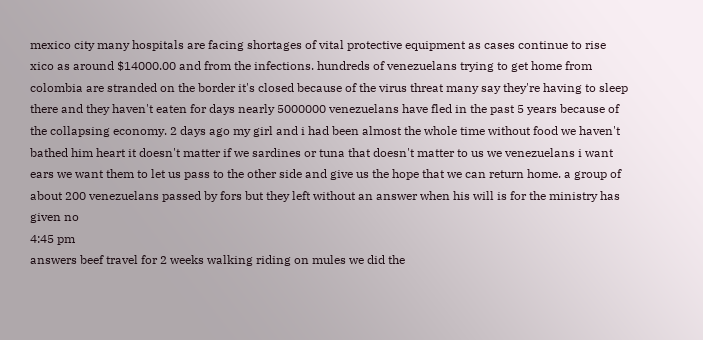mexico city many hospitals are facing shortages of vital protective equipment as cases continue to rise xico as around $14000.00 and from the infections. hundreds of venezuelans trying to get home from colombia are stranded on the border it's closed because of the virus threat many say they're having to sleep there and they haven't eaten for days nearly 5000000 venezuelans have fled in the past 5 years because of the collapsing economy. 2 days ago my girl and i had been almost the whole time without food we haven't bathed him heart it doesn't matter if we sardines or tuna that doesn't matter to us we venezuelans i want ears we want them to let us pass to the other side and give us the hope that we can return home. a group of about 200 venezuelans passed by fors but they left without an answer when his will is for the ministry has given no
4:45 pm
answers beef travel for 2 weeks walking riding on mules we did the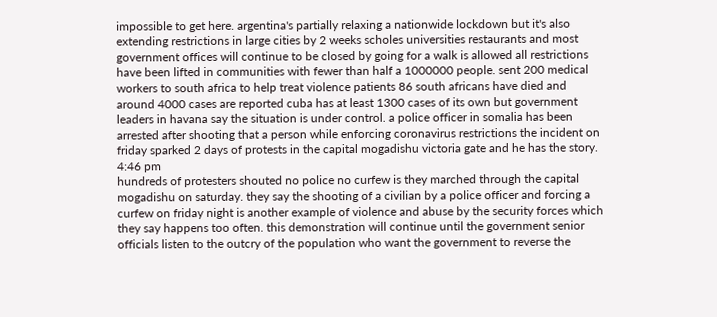impossible to get here. argentina's partially relaxing a nationwide lockdown but it's also extending restrictions in large cities by 2 weeks scholes universities restaurants and most government offices will continue to be closed by going for a walk is allowed all restrictions have been lifted in communities with fewer than half a 1000000 people. sent 200 medical workers to south africa to help treat violence patients 86 south africans have died and around 4000 cases are reported cuba has at least 1300 cases of its own but government leaders in havana say the situation is under control. a police officer in somalia has been arrested after shooting that a person while enforcing coronavirus restrictions the incident on friday sparked 2 days of protests in the capital mogadishu victoria gate and he has the story.
4:46 pm
hundreds of protesters shouted no police no curfew is they marched through the capital mogadishu on saturday. they say the shooting of a civilian by a police officer and forcing a curfew on friday night is another example of violence and abuse by the security forces which they say happens too often. this demonstration will continue until the government senior officials listen to the outcry of the population who want the government to reverse the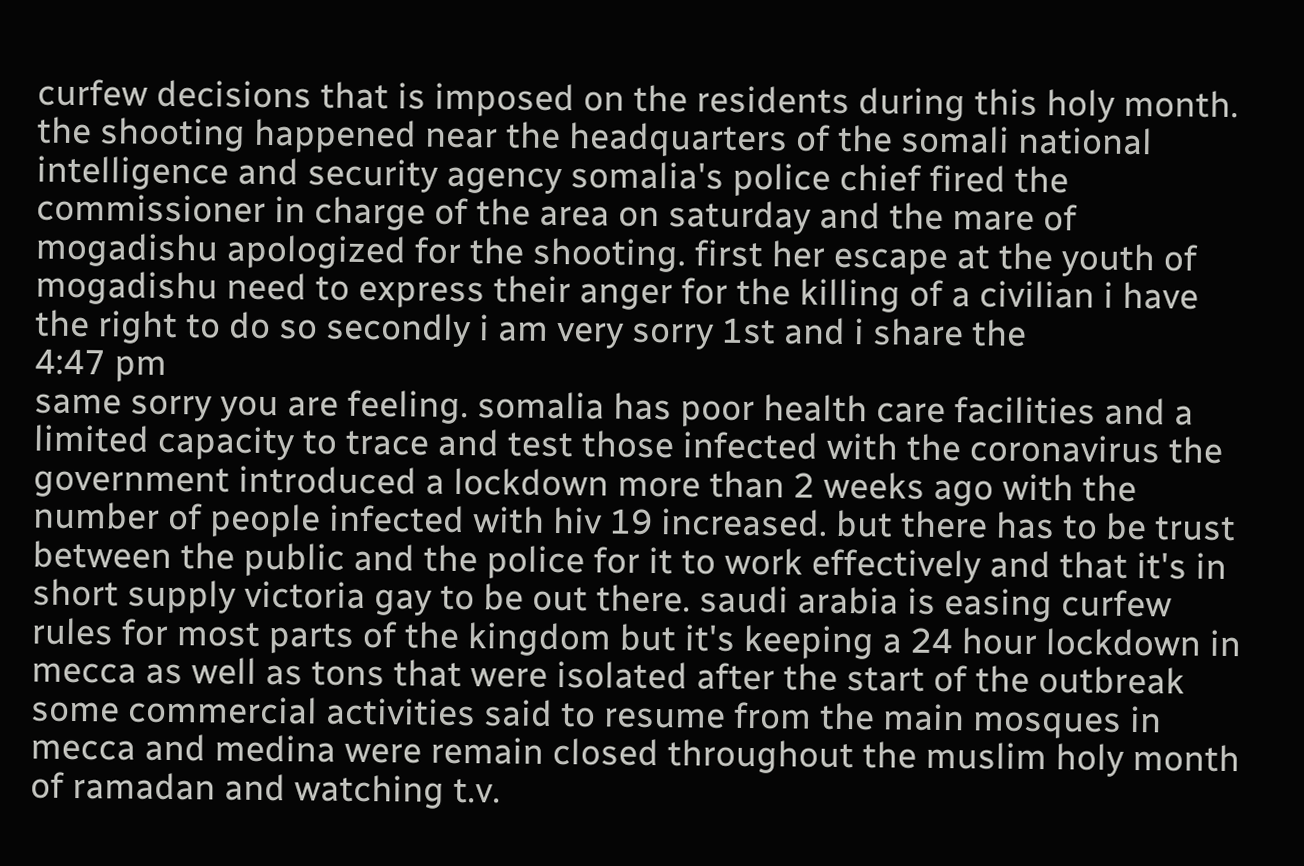curfew decisions that is imposed on the residents during this holy month. the shooting happened near the headquarters of the somali national intelligence and security agency somalia's police chief fired the commissioner in charge of the area on saturday and the mare of mogadishu apologized for the shooting. first her escape at the youth of mogadishu need to express their anger for the killing of a civilian i have the right to do so secondly i am very sorry 1st and i share the
4:47 pm
same sorry you are feeling. somalia has poor health care facilities and a limited capacity to trace and test those infected with the coronavirus the government introduced a lockdown more than 2 weeks ago with the number of people infected with hiv 19 increased. but there has to be trust between the public and the police for it to work effectively and that it's in short supply victoria gay to be out there. saudi arabia is easing curfew rules for most parts of the kingdom but it's keeping a 24 hour lockdown in mecca as well as tons that were isolated after the start of the outbreak some commercial activities said to resume from the main mosques in mecca and medina were remain closed throughout the muslim holy month of ramadan and watching t.v.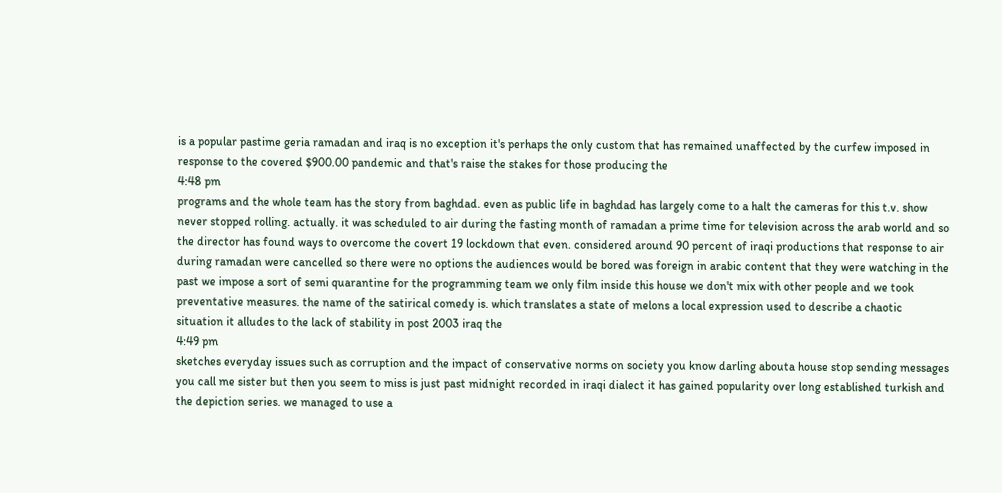is a popular pastime geria ramadan and iraq is no exception it's perhaps the only custom that has remained unaffected by the curfew imposed in response to the covered $900.00 pandemic and that's raise the stakes for those producing the
4:48 pm
programs and the whole team has the story from baghdad. even as public life in baghdad has largely come to a halt the cameras for this t.v. show never stopped rolling. actually. it was scheduled to air during the fasting month of ramadan a prime time for television across the arab world and so the director has found ways to overcome the covert 19 lockdown that even. considered around 90 percent of iraqi productions that response to air during ramadan were cancelled so there were no options the audiences would be bored was foreign in arabic content that they were watching in the past we impose a sort of semi quarantine for the programming team we only film inside this house we don't mix with other people and we took preventative measures. the name of the satirical comedy is. which translates a state of melons a local expression used to describe a chaotic situation it alludes to the lack of stability in post 2003 iraq the
4:49 pm
sketches everyday issues such as corruption and the impact of conservative norms on society you know darling abouta house stop sending messages you call me sister but then you seem to miss is just past midnight recorded in iraqi dialect it has gained popularity over long established turkish and the depiction series. we managed to use a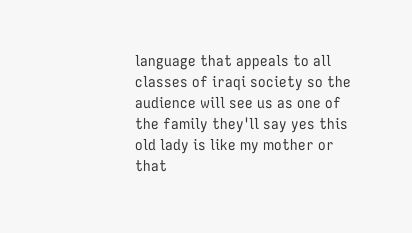language that appeals to all classes of iraqi society so the audience will see us as one of the family they'll say yes this old lady is like my mother or that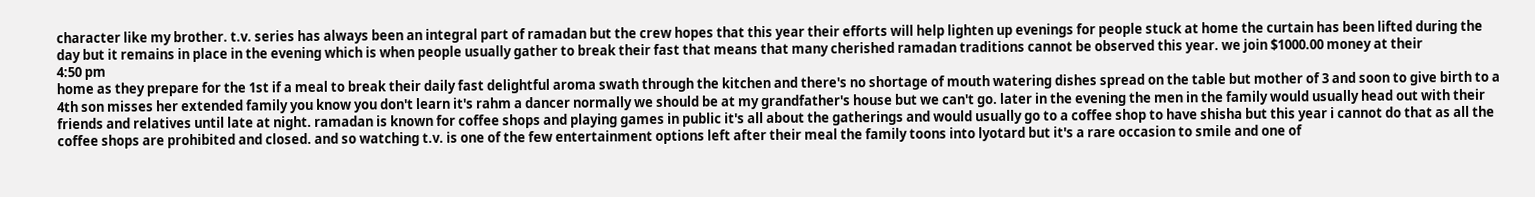character like my brother. t.v. series has always been an integral part of ramadan but the crew hopes that this year their efforts will help lighten up evenings for people stuck at home the curtain has been lifted during the day but it remains in place in the evening which is when people usually gather to break their fast that means that many cherished ramadan traditions cannot be observed this year. we join $1000.00 money at their
4:50 pm
home as they prepare for the 1st if a meal to break their daily fast delightful aroma swath through the kitchen and there's no shortage of mouth watering dishes spread on the table but mother of 3 and soon to give birth to a 4th son misses her extended family you know you don't learn it's rahm a dancer normally we should be at my grandfather's house but we can't go. later in the evening the men in the family would usually head out with their friends and relatives until late at night. ramadan is known for coffee shops and playing games in public it's all about the gatherings and would usually go to a coffee shop to have shisha but this year i cannot do that as all the coffee shops are prohibited and closed. and so watching t.v. is one of the few entertainment options left after their meal the family toons into lyotard but it's a rare occasion to smile and one of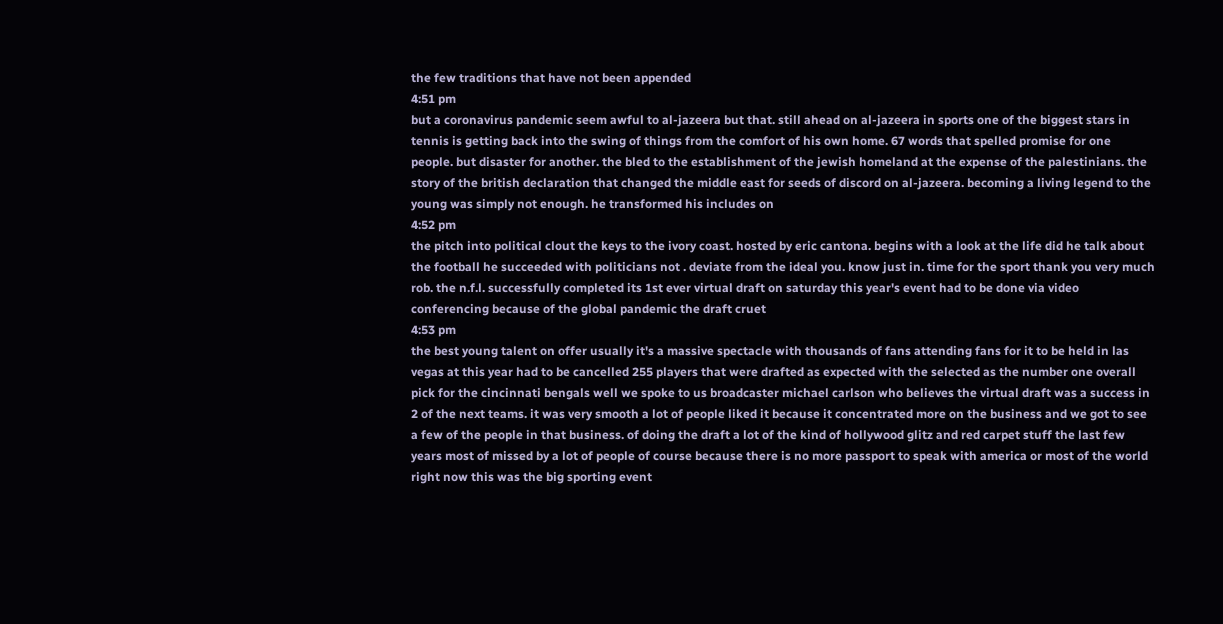the few traditions that have not been appended
4:51 pm
but a coronavirus pandemic seem awful to al-jazeera but that. still ahead on al-jazeera in sports one of the biggest stars in tennis is getting back into the swing of things from the comfort of his own home. 67 words that spelled promise for one people. but disaster for another. the bled to the establishment of the jewish homeland at the expense of the palestinians. the story of the british declaration that changed the middle east for seeds of discord on al-jazeera. becoming a living legend to the young was simply not enough. he transformed his includes on
4:52 pm
the pitch into political clout the keys to the ivory coast. hosted by eric cantona. begins with a look at the life did he talk about the football he succeeded with politicians not . deviate from the ideal you. know just in. time for the sport thank you very much rob. the n.f.l. successfully completed its 1st ever virtual draft on saturday this year's event had to be done via video conferencing because of the global pandemic the draft cruet
4:53 pm
the best young talent on offer usually it's a massive spectacle with thousands of fans attending fans for it to be held in las vegas at this year had to be cancelled 255 players that were drafted as expected with the selected as the number one overall pick for the cincinnati bengals well we spoke to us broadcaster michael carlson who believes the virtual draft was a success in 2 of the next teams. it was very smooth a lot of people liked it because it concentrated more on the business and we got to see a few of the people in that business. of doing the draft a lot of the kind of hollywood glitz and red carpet stuff the last few years most of missed by a lot of people of course because there is no more passport to speak with america or most of the world right now this was the big sporting event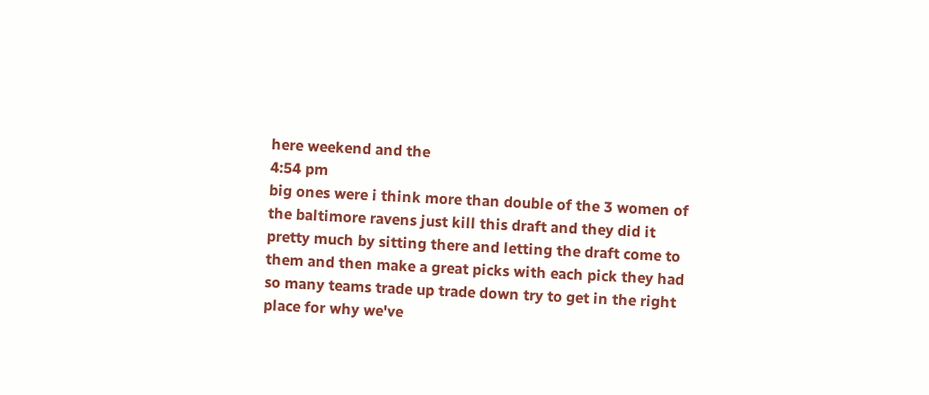here weekend and the
4:54 pm
big ones were i think more than double of the 3 women of the baltimore ravens just kill this draft and they did it pretty much by sitting there and letting the draft come to them and then make a great picks with each pick they had so many teams trade up trade down try to get in the right place for why we've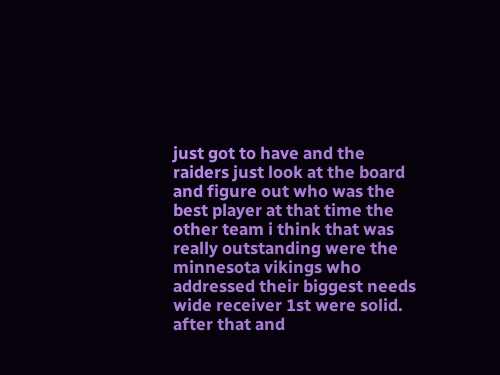just got to have and the raiders just look at the board and figure out who was the best player at that time the other team i think that was really outstanding were the minnesota vikings who addressed their biggest needs wide receiver 1st were solid. after that and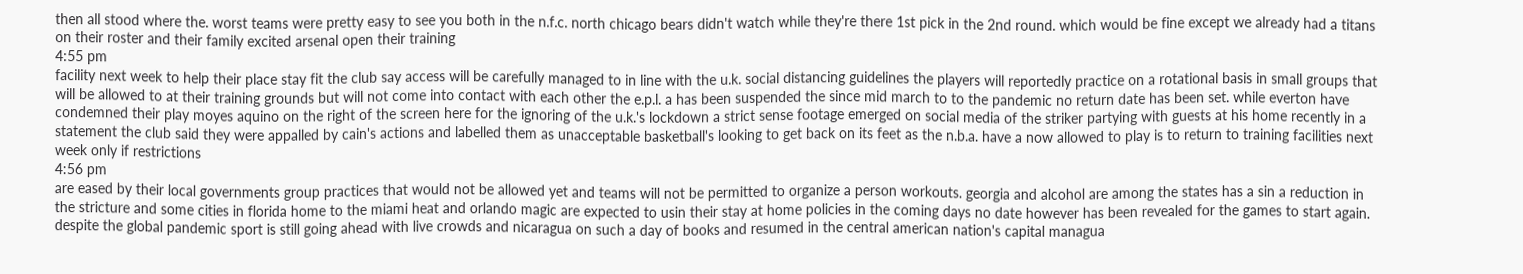then all stood where the. worst teams were pretty easy to see you both in the n.f.c. north chicago bears didn't watch while they're there 1st pick in the 2nd round. which would be fine except we already had a titans on their roster and their family excited arsenal open their training
4:55 pm
facility next week to help their place stay fit the club say access will be carefully managed to in line with the u.k. social distancing guidelines the players will reportedly practice on a rotational basis in small groups that will be allowed to at their training grounds but will not come into contact with each other the e.p.l. a has been suspended the since mid march to to the pandemic no return date has been set. while everton have condemned their play moyes aquino on the right of the screen here for the ignoring of the u.k.'s lockdown a strict sense footage emerged on social media of the striker partying with guests at his home recently in a statement the club said they were appalled by cain's actions and labelled them as unacceptable basketball's looking to get back on its feet as the n.b.a. have a now allowed to play is to return to training facilities next week only if restrictions
4:56 pm
are eased by their local governments group practices that would not be allowed yet and teams will not be permitted to organize a person workouts. georgia and alcohol are among the states has a sin a reduction in the stricture and some cities in florida home to the miami heat and orlando magic are expected to usin their stay at home policies in the coming days no date however has been revealed for the games to start again. despite the global pandemic sport is still going ahead with live crowds and nicaragua on such a day of books and resumed in the central american nation's capital managua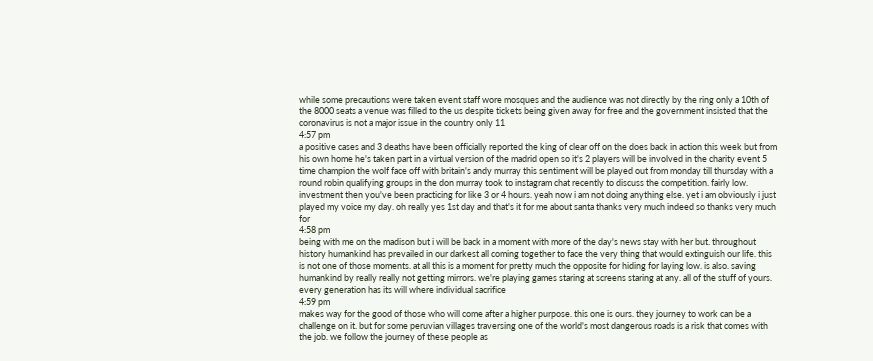while some precautions were taken event staff wore mosques and the audience was not directly by the ring only a 10th of the 8000 seats a venue was filled to the us despite tickets being given away for free and the government insisted that the coronavirus is not a major issue in the country only 11
4:57 pm
a positive cases and 3 deaths have been officially reported the king of clear off on the does back in action this week but from his own home he's taken part in a virtual version of the madrid open so it's 2 players will be involved in the charity event 5 time champion the wolf face off with britain's andy murray this sentiment will be played out from monday till thursday with a round robin qualifying groups in the don murray took to instagram chat recently to discuss the competition. fairly low. investment then you've been practicing for like 3 or 4 hours. yeah now i am not doing anything else. yet i am obviously i just played my voice my day. oh really yes 1st day and that's it for me about santa thanks very much indeed so thanks very much for
4:58 pm
being with me on the madison but i will be back in a moment with more of the day's news stay with her but. throughout history humankind has prevailed in our darkest all coming together to face the very thing that would extinguish our life. this is not one of those moments. at all this is a moment for pretty much the opposite for hiding for laying low. is also. saving humankind by really really not getting mirrors. we're playing games staring at screens staring at any. all of the stuff of yours. every generation has its will where individual sacrifice
4:59 pm
makes way for the good of those who will come after a higher purpose. this one is ours. they journey to work can be a challenge on it. but for some peruvian villages traversing one of the world's most dangerous roads is a risk that comes with the job. we follow the journey of these people as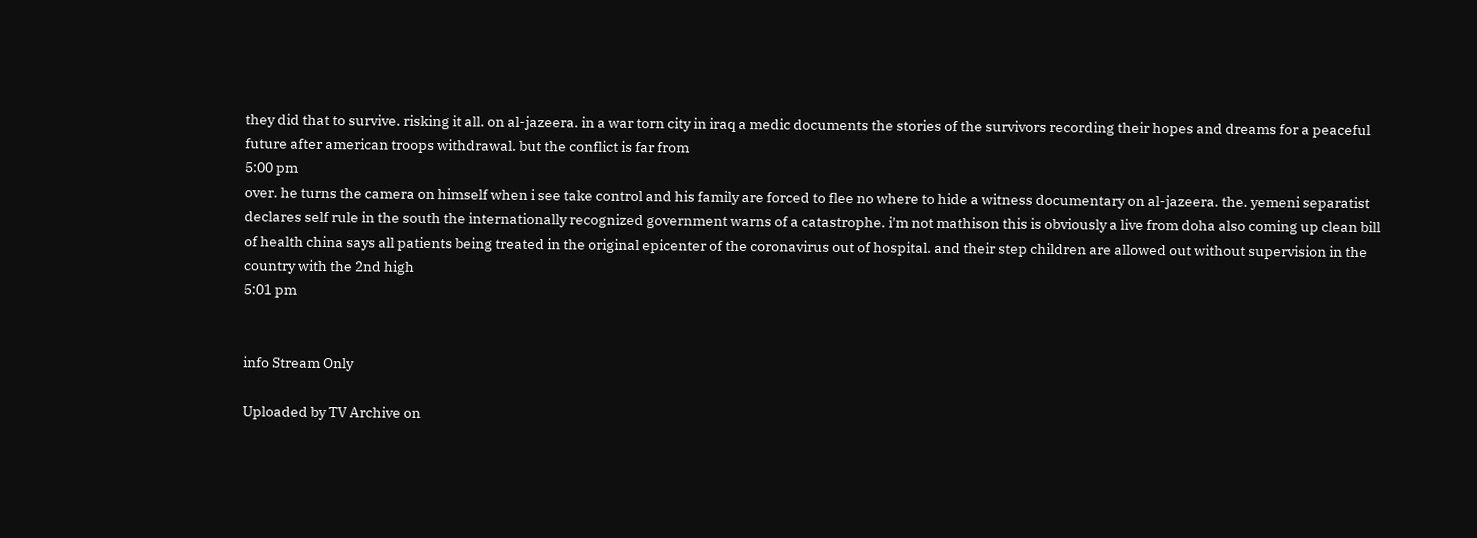they did that to survive. risking it all. on al-jazeera. in a war torn city in iraq a medic documents the stories of the survivors recording their hopes and dreams for a peaceful future after american troops withdrawal. but the conflict is far from
5:00 pm
over. he turns the camera on himself when i see take control and his family are forced to flee no where to hide a witness documentary on al-jazeera. the. yemeni separatist declares self rule in the south the internationally recognized government warns of a catastrophe. i'm not mathison this is obviously a live from doha also coming up clean bill of health china says all patients being treated in the original epicenter of the coronavirus out of hospital. and their step children are allowed out without supervision in the country with the 2nd high
5:01 pm


info Stream Only

Uploaded by TV Archive on